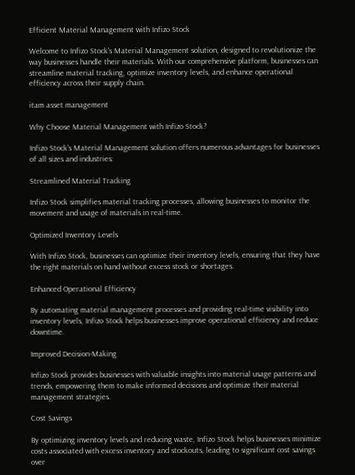Efficient Material Management with Infizo Stock

Welcome to Infizo Stock's Material Management solution, designed to revolutionize the way businesses handle their materials. With our comprehensive platform, businesses can streamline material tracking, optimize inventory levels, and enhance operational efficiency across their supply chain.

itam asset management

Why Choose Material Management with Infizo Stock?

Infizo Stock's Material Management solution offers numerous advantages for businesses of all sizes and industries:

Streamlined Material Tracking

Infizo Stock simplifies material tracking processes, allowing businesses to monitor the movement and usage of materials in real-time.

Optimized Inventory Levels

With Infizo Stock, businesses can optimize their inventory levels, ensuring that they have the right materials on hand without excess stock or shortages.

Enhanced Operational Efficiency

By automating material management processes and providing real-time visibility into inventory levels, Infizo Stock helps businesses improve operational efficiency and reduce downtime.

Improved Decision-Making

Infizo Stock provides businesses with valuable insights into material usage patterns and trends, empowering them to make informed decisions and optimize their material management strategies.

Cost Savings

By optimizing inventory levels and reducing waste, Infizo Stock helps businesses minimize costs associated with excess inventory and stockouts, leading to significant cost savings over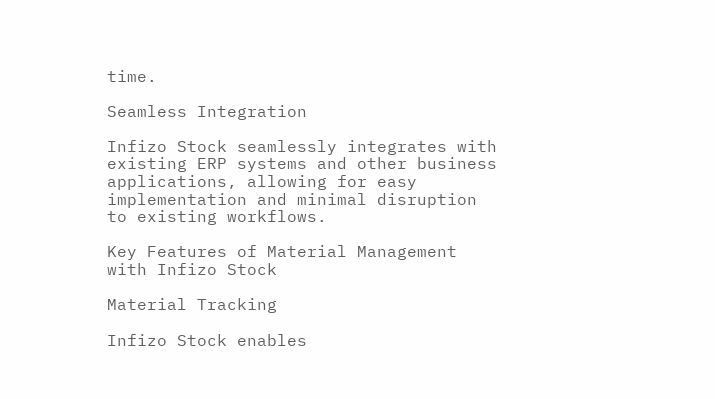time.

Seamless Integration

Infizo Stock seamlessly integrates with existing ERP systems and other business applications, allowing for easy implementation and minimal disruption to existing workflows.

Key Features of Material Management with Infizo Stock

Material Tracking

Infizo Stock enables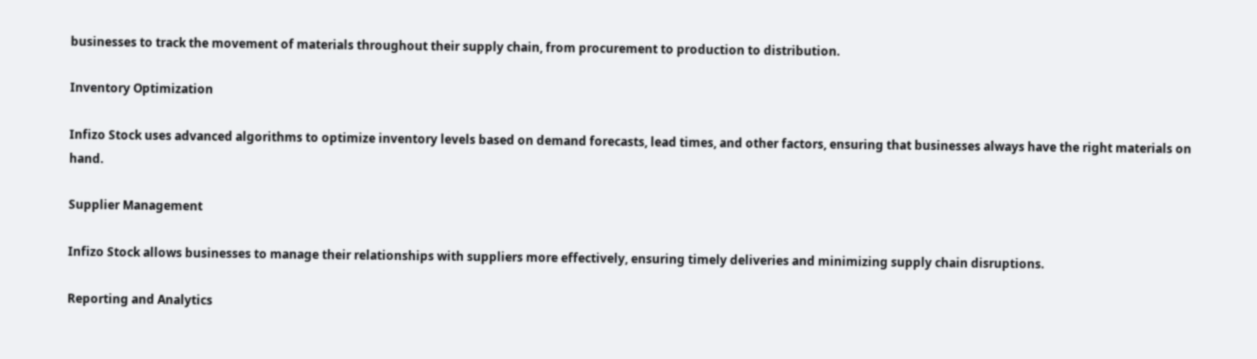businesses to track the movement of materials throughout their supply chain, from procurement to production to distribution.

Inventory Optimization

Infizo Stock uses advanced algorithms to optimize inventory levels based on demand forecasts, lead times, and other factors, ensuring that businesses always have the right materials on hand.

Supplier Management

Infizo Stock allows businesses to manage their relationships with suppliers more effectively, ensuring timely deliveries and minimizing supply chain disruptions.

Reporting and Analytics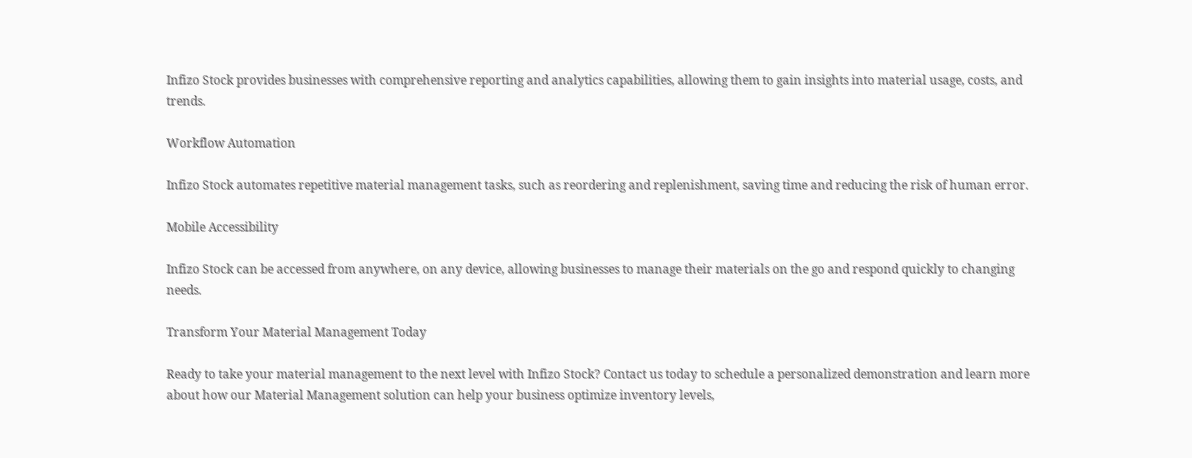Infizo Stock provides businesses with comprehensive reporting and analytics capabilities, allowing them to gain insights into material usage, costs, and trends.

Workflow Automation

Infizo Stock automates repetitive material management tasks, such as reordering and replenishment, saving time and reducing the risk of human error.

Mobile Accessibility

Infizo Stock can be accessed from anywhere, on any device, allowing businesses to manage their materials on the go and respond quickly to changing needs.

Transform Your Material Management Today

Ready to take your material management to the next level with Infizo Stock? Contact us today to schedule a personalized demonstration and learn more about how our Material Management solution can help your business optimize inventory levels,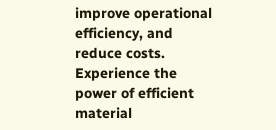improve operational efficiency, and reduce costs. Experience the power of efficient material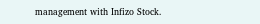management with Infizo Stock.